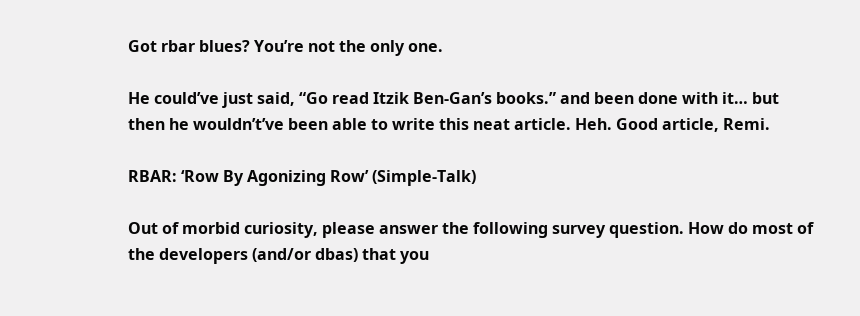Got rbar blues? You’re not the only one.

He could’ve just said, “Go read Itzik Ben-Gan’s books.” and been done with it… but then he wouldn’t’ve been able to write this neat article. Heh. Good article, Remi.

RBAR: ‘Row By Agonizing Row’ (Simple-Talk)

Out of morbid curiosity, please answer the following survey question. How do most of the developers (and/or dbas) that you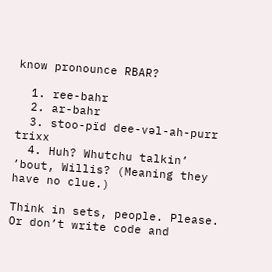know pronounce RBAR?

  1. ree-bahr
  2. ar-bahr
  3. stoo-pïd dee-vəl-ah-purr trixx
  4. Huh? Whutchu talkin’ ’bout, Willis? (Meaning they have no clue.)

Think in sets, people. Please. Or don’t write code and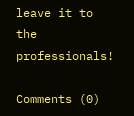leave it to the professionals!

Comments (0)